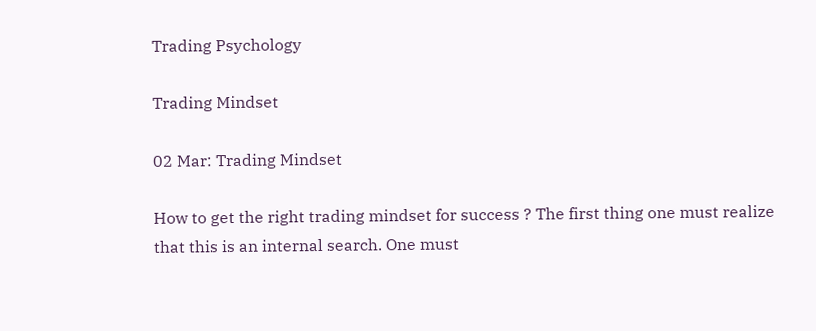Trading Psychology

Trading Mindset

02 Mar: Trading Mindset

How to get the right trading mindset for success ? The first thing one must realize that this is an internal search. One must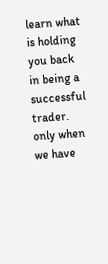learn what is holding you back in being a successful trader. only when we have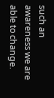such an awareness we are able to change.